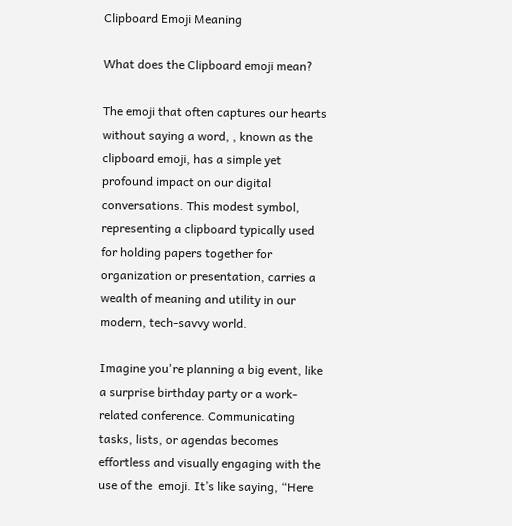Clipboard Emoji Meaning

What does the Clipboard emoji mean?

The emoji that often captures our hearts without saying a word, , known as the clipboard emoji, has a simple yet profound impact on our digital conversations. This modest symbol, representing a clipboard typically used for holding papers together for organization or presentation, carries a wealth of meaning and utility in our modern, tech-savvy world.

Imagine you're planning a big event, like a surprise birthday party or a work-related conference. Communicating tasks, lists, or agendas becomes effortless and visually engaging with the use of the  emoji. It’s like saying, “Here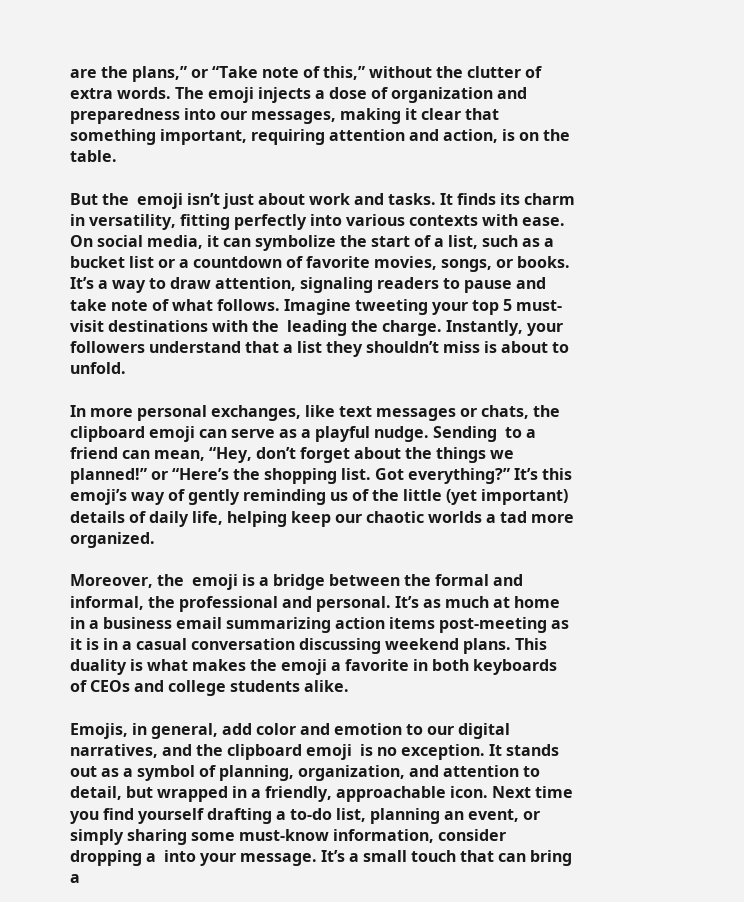are the plans,” or “Take note of this,” without the clutter of extra words. The emoji injects a dose of organization and preparedness into our messages, making it clear that something important, requiring attention and action, is on the table.

But the  emoji isn’t just about work and tasks. It finds its charm in versatility, fitting perfectly into various contexts with ease. On social media, it can symbolize the start of a list, such as a bucket list or a countdown of favorite movies, songs, or books. It’s a way to draw attention, signaling readers to pause and take note of what follows. Imagine tweeting your top 5 must-visit destinations with the  leading the charge. Instantly, your followers understand that a list they shouldn’t miss is about to unfold.

In more personal exchanges, like text messages or chats, the clipboard emoji can serve as a playful nudge. Sending  to a friend can mean, “Hey, don’t forget about the things we planned!” or “Here’s the shopping list. Got everything?” It’s this emoji’s way of gently reminding us of the little (yet important) details of daily life, helping keep our chaotic worlds a tad more organized.

Moreover, the  emoji is a bridge between the formal and informal, the professional and personal. It’s as much at home in a business email summarizing action items post-meeting as it is in a casual conversation discussing weekend plans. This duality is what makes the emoji a favorite in both keyboards of CEOs and college students alike.

Emojis, in general, add color and emotion to our digital narratives, and the clipboard emoji  is no exception. It stands out as a symbol of planning, organization, and attention to detail, but wrapped in a friendly, approachable icon. Next time you find yourself drafting a to-do list, planning an event, or simply sharing some must-know information, consider dropping a  into your message. It’s a small touch that can bring a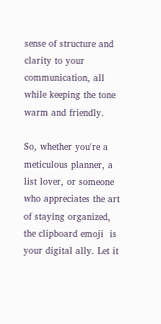sense of structure and clarity to your communication, all while keeping the tone warm and friendly.

So, whether you're a meticulous planner, a list lover, or someone who appreciates the art of staying organized, the clipboard emoji  is your digital ally. Let it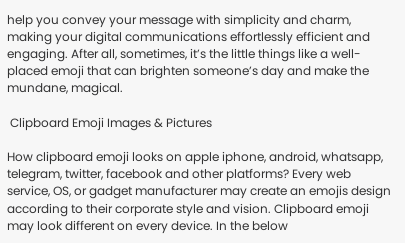help you convey your message with simplicity and charm, making your digital communications effortlessly efficient and engaging. After all, sometimes, it’s the little things like a well-placed emoji that can brighten someone’s day and make the mundane, magical.

 Clipboard Emoji Images & Pictures

How clipboard emoji looks on apple iphone, android, whatsapp, telegram, twitter, facebook and other platforms? Every web service, OS, or gadget manufacturer may create an emojis design according to their corporate style and vision. Clipboard emoji may look different on every device. In the below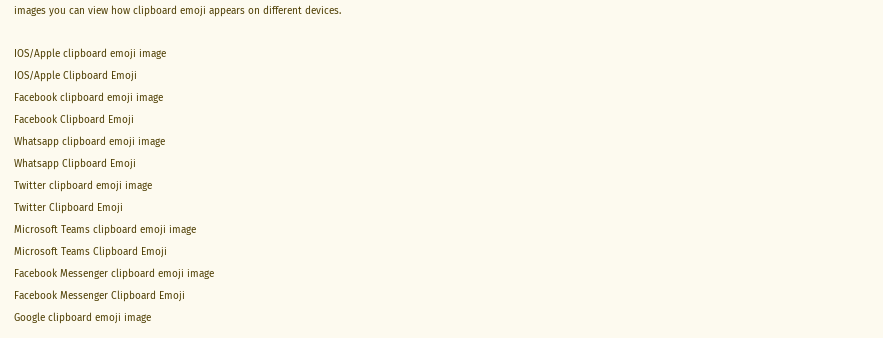images you can view how clipboard emoji appears on different devices.

IOS/Apple clipboard emoji image
IOS/Apple Clipboard Emoji
Facebook clipboard emoji image
Facebook Clipboard Emoji
Whatsapp clipboard emoji image
Whatsapp Clipboard Emoji
Twitter clipboard emoji image
Twitter Clipboard Emoji
Microsoft Teams clipboard emoji image
Microsoft Teams Clipboard Emoji
Facebook Messenger clipboard emoji image
Facebook Messenger Clipboard Emoji
Google clipboard emoji image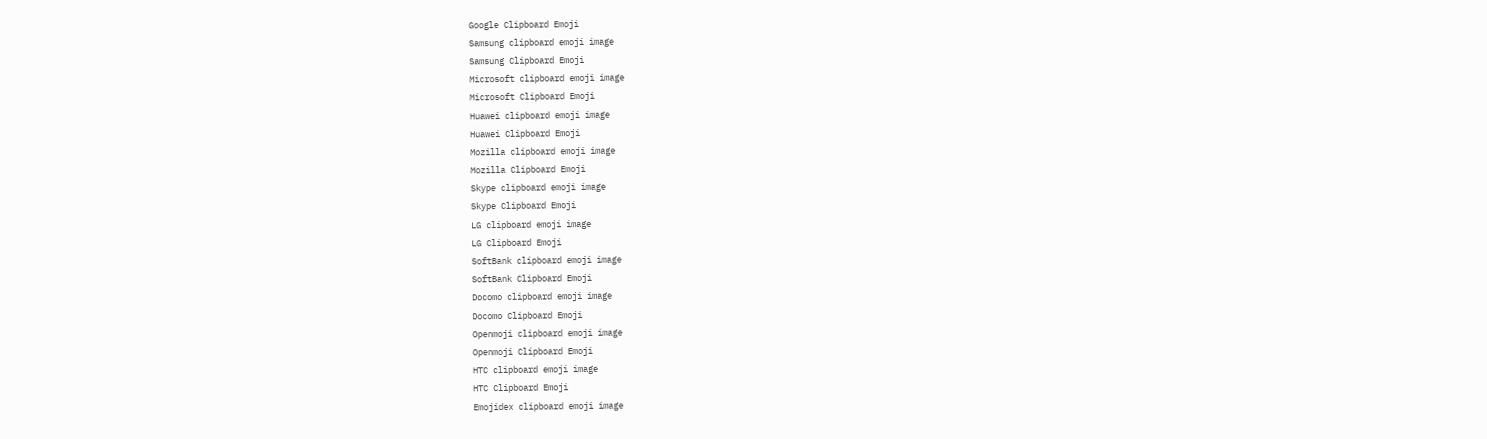Google Clipboard Emoji
Samsung clipboard emoji image
Samsung Clipboard Emoji
Microsoft clipboard emoji image
Microsoft Clipboard Emoji
Huawei clipboard emoji image
Huawei Clipboard Emoji
Mozilla clipboard emoji image
Mozilla Clipboard Emoji
Skype clipboard emoji image
Skype Clipboard Emoji
LG clipboard emoji image
LG Clipboard Emoji
SoftBank clipboard emoji image
SoftBank Clipboard Emoji
Docomo clipboard emoji image
Docomo Clipboard Emoji
Openmoji clipboard emoji image
Openmoji Clipboard Emoji
HTC clipboard emoji image
HTC Clipboard Emoji
Emojidex clipboard emoji image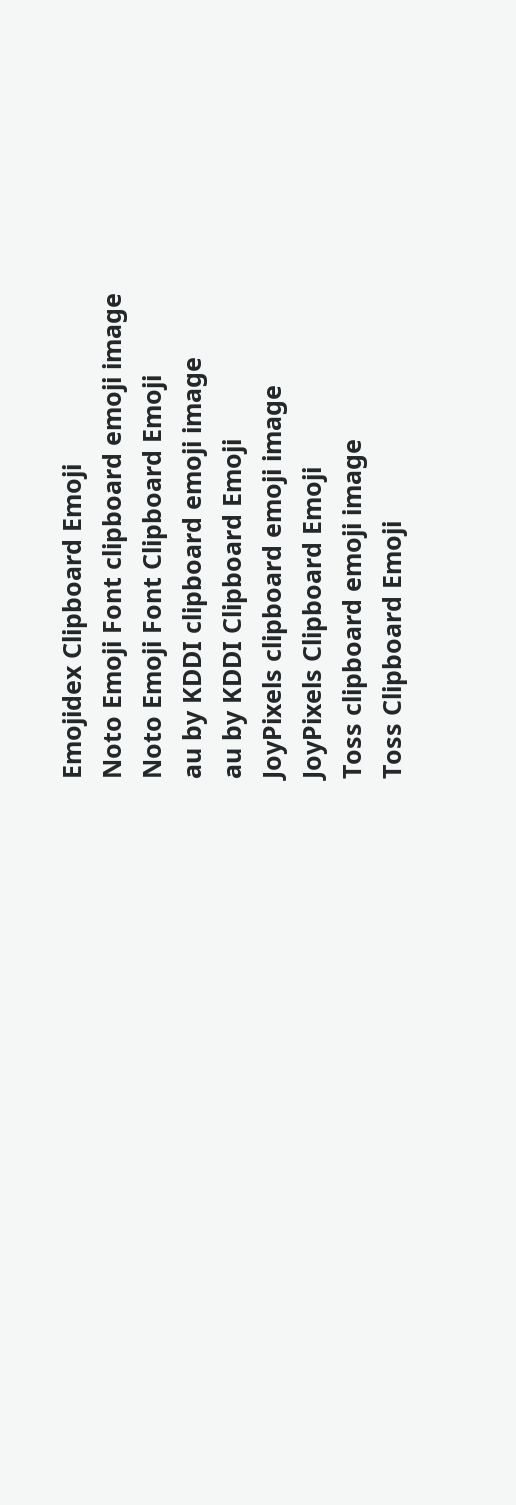Emojidex Clipboard Emoji
Noto Emoji Font clipboard emoji image
Noto Emoji Font Clipboard Emoji
au by KDDI clipboard emoji image
au by KDDI Clipboard Emoji
JoyPixels clipboard emoji image
JoyPixels Clipboard Emoji
Toss clipboard emoji image
Toss Clipboard Emoji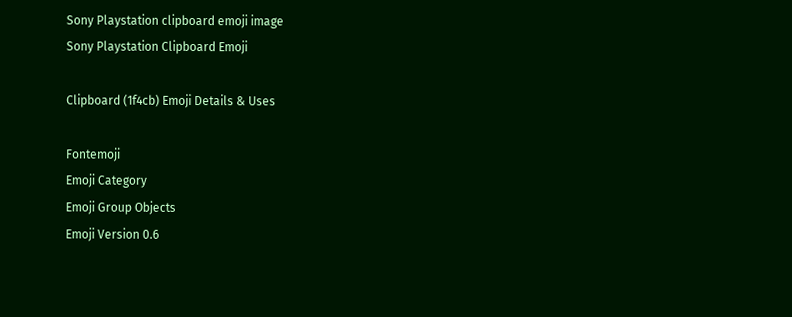Sony Playstation clipboard emoji image
Sony Playstation Clipboard Emoji

Clipboard (1f4cb) Emoji Details & Uses

Fontemoji
Emoji Category
Emoji Group Objects
Emoji Version 0.6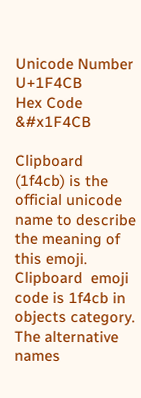Unicode Number U+1F4CB
Hex Code &#x1F4CB

Clipboard (1f4cb) is the official unicode name to describe the meaning of this emoji. Clipboard  emoji code is 1f4cb in objects category. The alternative names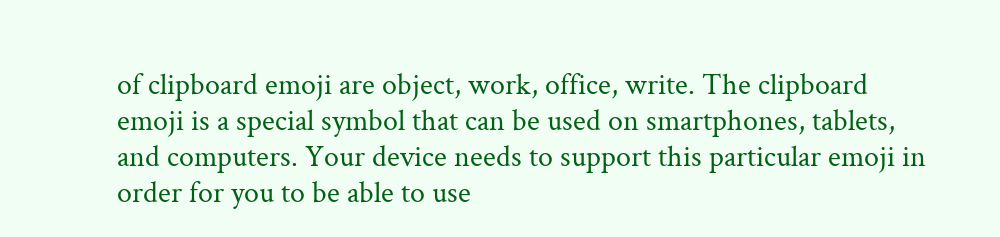of clipboard emoji are object, work, office, write. The clipboard emoji is a special symbol that can be used on smartphones, tablets, and computers. Your device needs to support this particular emoji in order for you to be able to use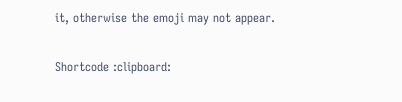it, otherwise the emoji may not appear.

Shortcode :clipboard: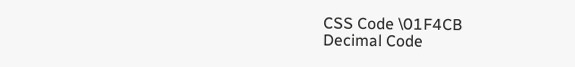CSS Code \01F4CB
Decimal Code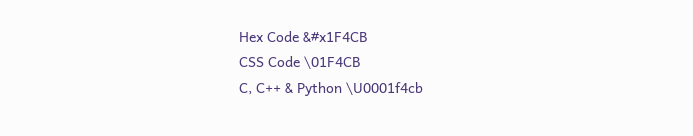Hex Code &#x1F4CB
CSS Code \01F4CB
C, C++ & Python \U0001f4cb